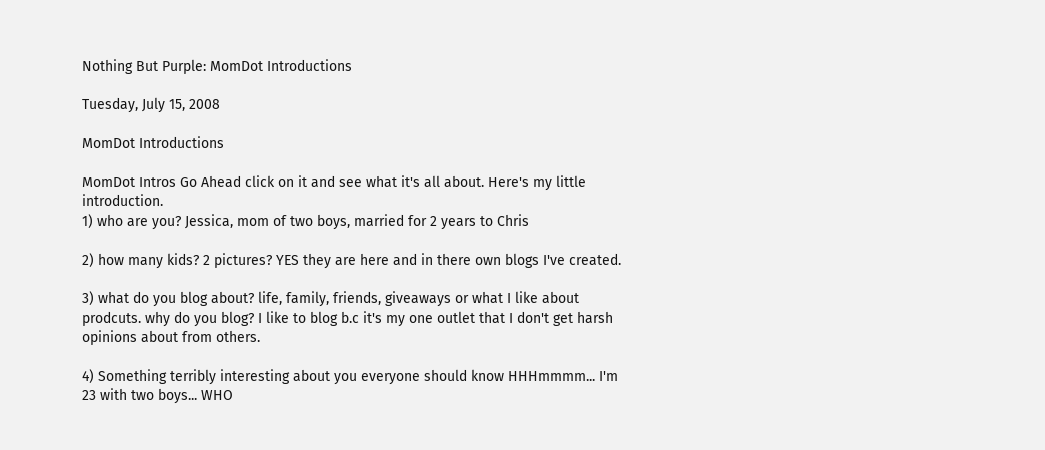Nothing But Purple: MomDot Introductions

Tuesday, July 15, 2008

MomDot Introductions

MomDot Intros Go Ahead click on it and see what it's all about. Here's my little introduction.
1) who are you? Jessica, mom of two boys, married for 2 years to Chris

2) how many kids? 2 pictures? YES they are here and in there own blogs I've created.

3) what do you blog about? life, family, friends, giveaways or what I like about prodcuts. why do you blog? I like to blog b.c it's my one outlet that I don't get harsh opinions about from others.

4) Something terribly interesting about you everyone should know HHHmmmm... I'm 23 with two boys... WHO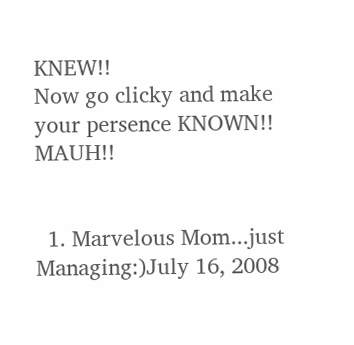KNEW!!
Now go clicky and make your persence KNOWN!! MAUH!!


  1. Marvelous Mom...just Managing:)July 16, 2008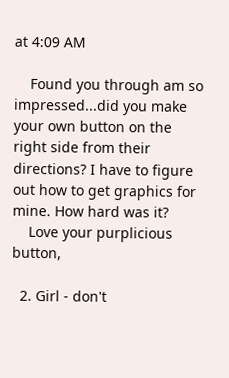at 4:09 AM

    Found you through am so impressed...did you make your own button on the right side from their directions? I have to figure out how to get graphics for mine. How hard was it?
    Love your purplicious button,

  2. Girl - don't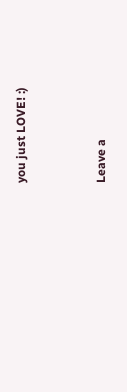you just LOVE! :)


Leave a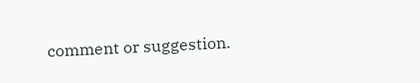comment or suggestion.